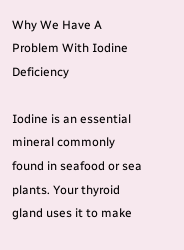Why We Have A Problem With Iodine Deficiency

Iodine is an essential mineral commonly found in seafood or sea plants. Your thyroid gland uses it to make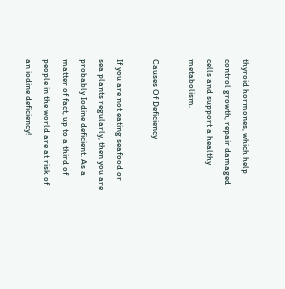thyroid hormones, which help control growth, repair damaged cells and support a healthy metabolism.

Causes Of Deficiency

If you are not eating seafood or sea plants regularly, then you are probably Iodine deficient. As a matter of fact, up to a third of people in the world are at risk of an iodine deficiency!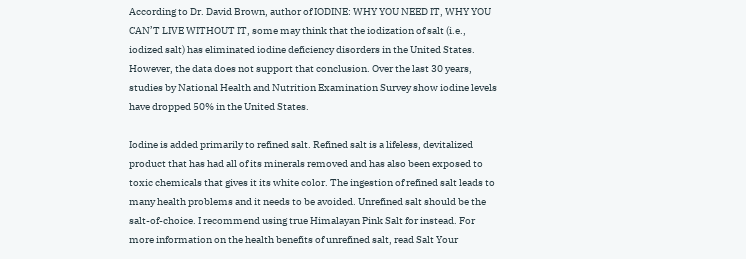According to Dr. David Brown, author of IODINE: WHY YOU NEED IT, WHY YOU CAN’T LIVE WITHOUT IT, some may think that the iodization of salt (i.e., iodized salt) has eliminated iodine deficiency disorders in the United States. However, the data does not support that conclusion. Over the last 30 years, studies by National Health and Nutrition Examination Survey show iodine levels have dropped 50% in the United States.

Iodine is added primarily to refined salt. Refined salt is a lifeless, devitalized product that has had all of its minerals removed and has also been exposed to toxic chemicals that gives it its white color. The ingestion of refined salt leads to many health problems and it needs to be avoided. Unrefined salt should be the salt-of-choice. I recommend using true Himalayan Pink Salt for instead. For more information on the health benefits of unrefined salt, read Salt Your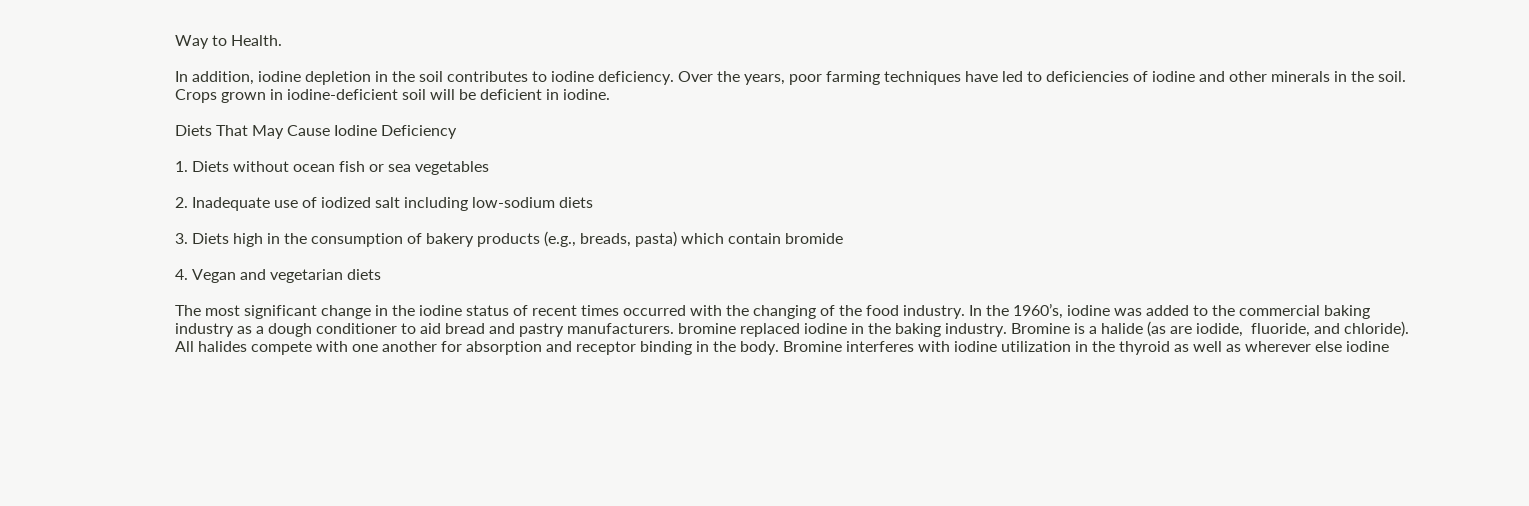Way to Health.

In addition, iodine depletion in the soil contributes to iodine deficiency. Over the years, poor farming techniques have led to deficiencies of iodine and other minerals in the soil. Crops grown in iodine-deficient soil will be deficient in iodine.

Diets That May Cause Iodine Deficiency

1. Diets without ocean fish or sea vegetables

2. Inadequate use of iodized salt including low-sodium diets

3. Diets high in the consumption of bakery products (e.g., breads, pasta) which contain bromide

4. Vegan and vegetarian diets

The most significant change in the iodine status of recent times occurred with the changing of the food industry. In the 1960’s, iodine was added to the commercial baking industry as a dough conditioner to aid bread and pastry manufacturers. bromine replaced iodine in the baking industry. Bromine is a halide (as are iodide,  fluoride, and chloride). All halides compete with one another for absorption and receptor binding in the body. Bromine interferes with iodine utilization in the thyroid as well as wherever else iodine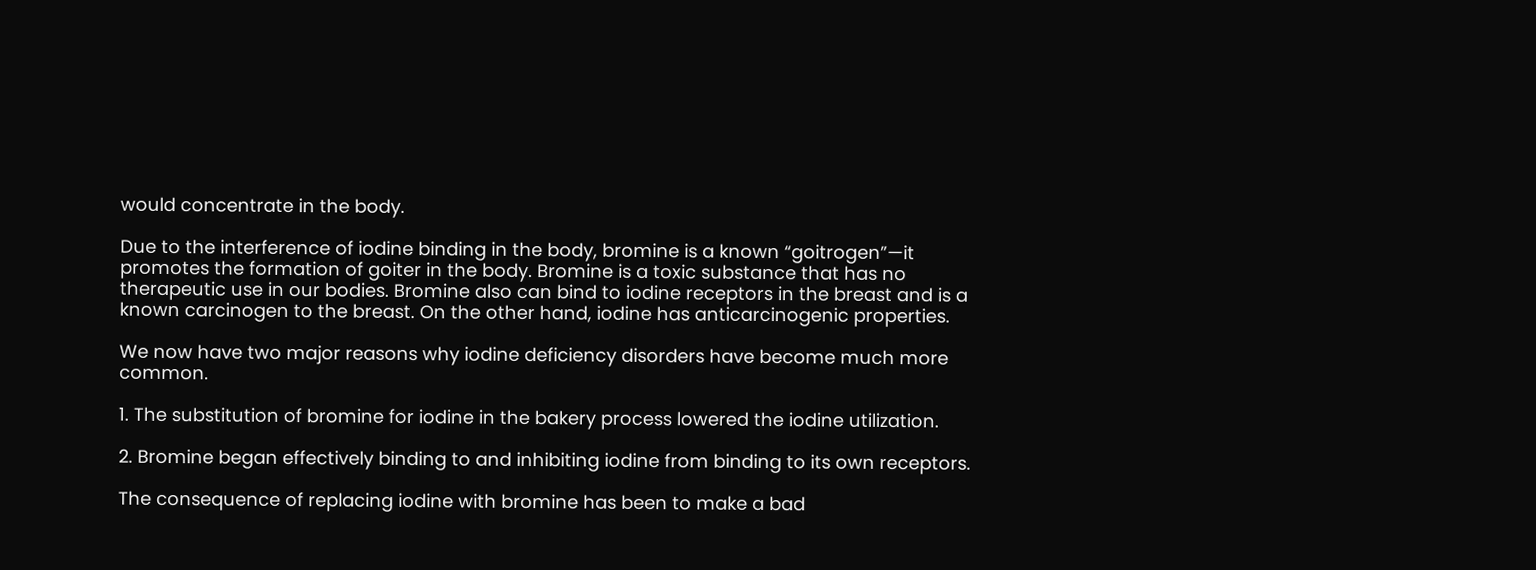would concentrate in the body.

Due to the interference of iodine binding in the body, bromine is a known “goitrogen”—it promotes the formation of goiter in the body. Bromine is a toxic substance that has no therapeutic use in our bodies. Bromine also can bind to iodine receptors in the breast and is a known carcinogen to the breast. On the other hand, iodine has anticarcinogenic properties.

We now have two major reasons why iodine deficiency disorders have become much more common.

1. The substitution of bromine for iodine in the bakery process lowered the iodine utilization.

2. Bromine began effectively binding to and inhibiting iodine from binding to its own receptors.

The consequence of replacing iodine with bromine has been to make a bad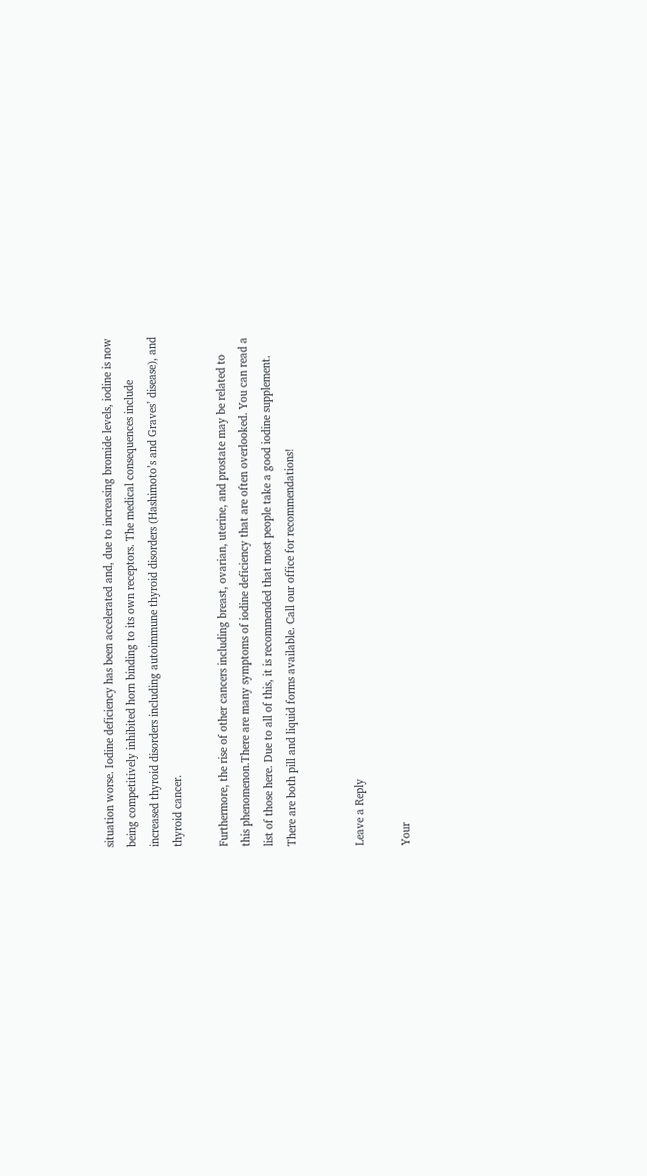situation worse. Iodine deficiency has been accelerated and, due to increasing bromide levels, iodine is now being competitively inhibited horn binding to its own receptors. The medical consequences include increased thyroid disorders including autoimmune thyroid disorders (Hashimoto’s and Graves’ disease), and thyroid cancer.

Furthermore, the rise of other cancers including breast, ovarian, uterine, and prostate may be related to this phenomenon.There are many symptoms of iodine deficiency that are often overlooked. You can read a list of those here. Due to all of this, it is recommended that most people take a good iodine supplement. There are both pill and liquid forms available. Call our office for recommendations!


Leave a Reply

Your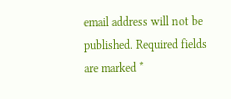email address will not be published. Required fields are marked *